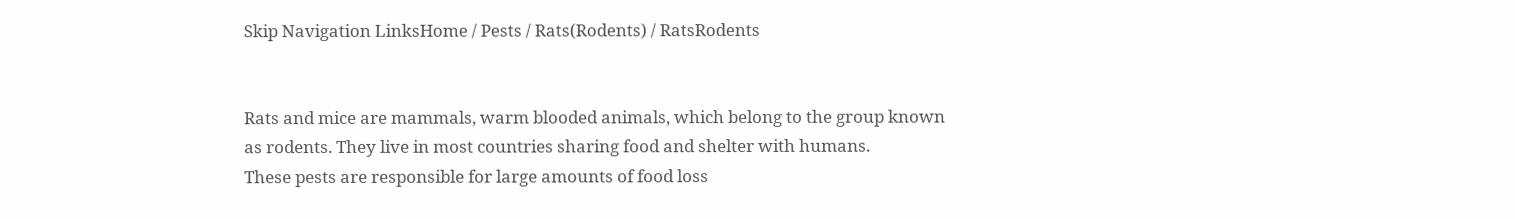Skip Navigation LinksHome / Pests / Rats(Rodents) / RatsRodents


Rats and mice are mammals, warm blooded animals, which belong to the group known as rodents. They live in most countries sharing food and shelter with humans.
These pests are responsible for large amounts of food loss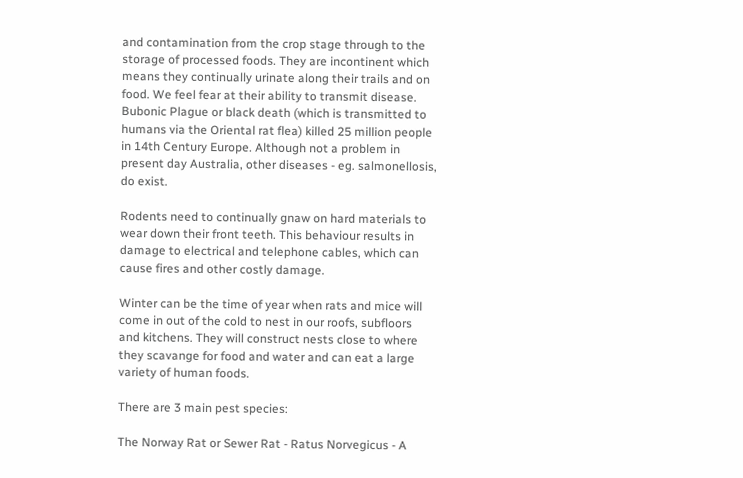and contamination from the crop stage through to the storage of processed foods. They are incontinent which means they continually urinate along their trails and on food. We feel fear at their ability to transmit disease. Bubonic Plague or black death (which is transmitted to humans via the Oriental rat flea) killed 25 million people in 14th Century Europe. Although not a problem in present day Australia, other diseases - eg. salmonellosis, do exist.

Rodents need to continually gnaw on hard materials to wear down their front teeth. This behaviour results in damage to electrical and telephone cables, which can cause fires and other costly damage.

Winter can be the time of year when rats and mice will come in out of the cold to nest in our roofs, subfloors and kitchens. They will construct nests close to where they scavange for food and water and can eat a large variety of human foods.

There are 3 main pest species:

The Norway Rat or Sewer Rat - Ratus Norvegicus - A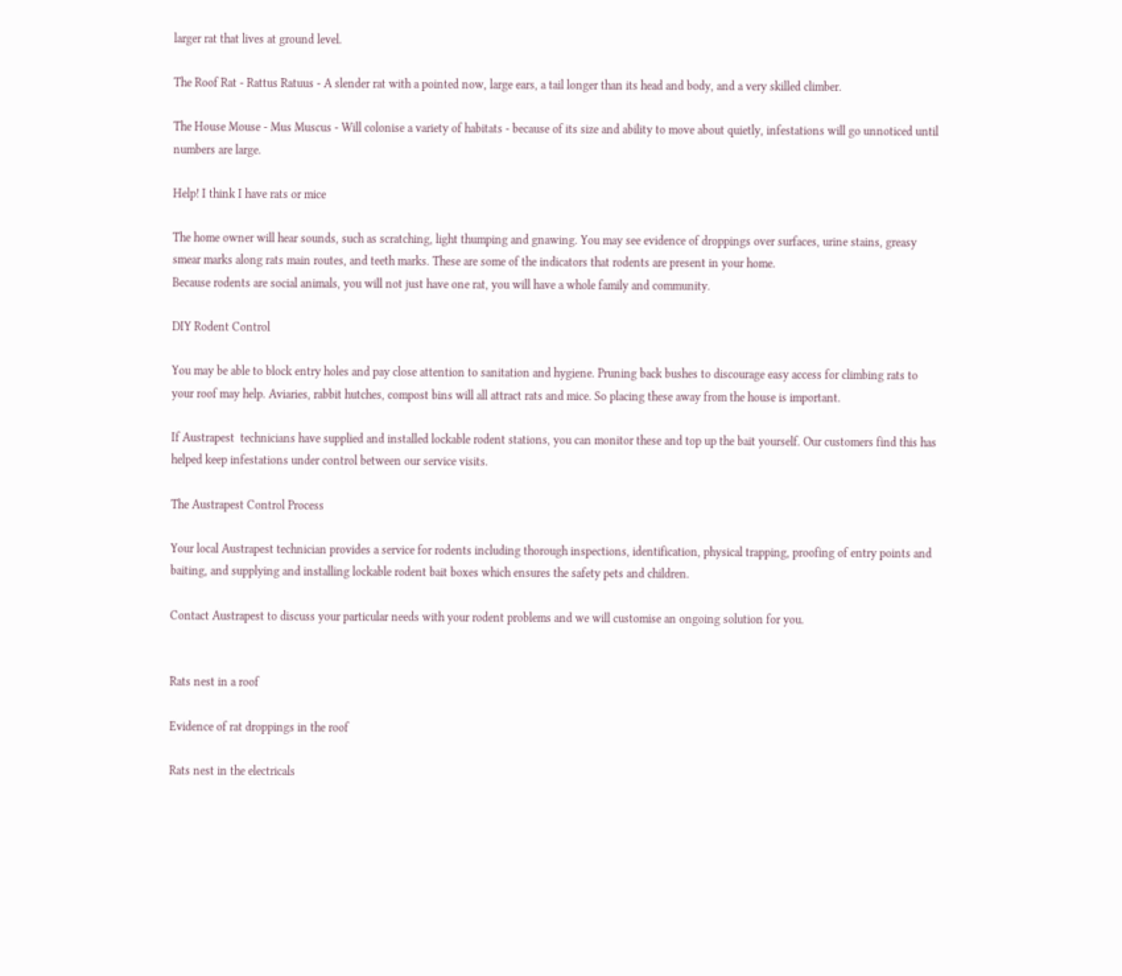larger rat that lives at ground level.

The Roof Rat - Rattus Ratuus - A slender rat with a pointed now, large ears, a tail longer than its head and body, and a very skilled climber.

The House Mouse - Mus Muscus - Will colonise a variety of habitats - because of its size and ability to move about quietly, infestations will go unnoticed until numbers are large.

Help! I think I have rats or mice

The home owner will hear sounds, such as scratching, light thumping and gnawing. You may see evidence of droppings over surfaces, urine stains, greasy smear marks along rats main routes, and teeth marks. These are some of the indicators that rodents are present in your home.
Because rodents are social animals, you will not just have one rat, you will have a whole family and community.

DIY Rodent Control

You may be able to block entry holes and pay close attention to sanitation and hygiene. Pruning back bushes to discourage easy access for climbing rats to your roof may help. Aviaries, rabbit hutches, compost bins will all attract rats and mice. So placing these away from the house is important.

If Austrapest  technicians have supplied and installed lockable rodent stations, you can monitor these and top up the bait yourself. Our customers find this has helped keep infestations under control between our service visits.

The Austrapest Control Process

Your local Austrapest technician provides a service for rodents including thorough inspections, identification, physical trapping, proofing of entry points and baiting, and supplying and installing lockable rodent bait boxes which ensures the safety pets and children.

Contact Austrapest to discuss your particular needs with your rodent problems and we will customise an ongoing solution for you.


Rats nest in a roof

Evidence of rat droppings in the roof

Rats nest in the electricals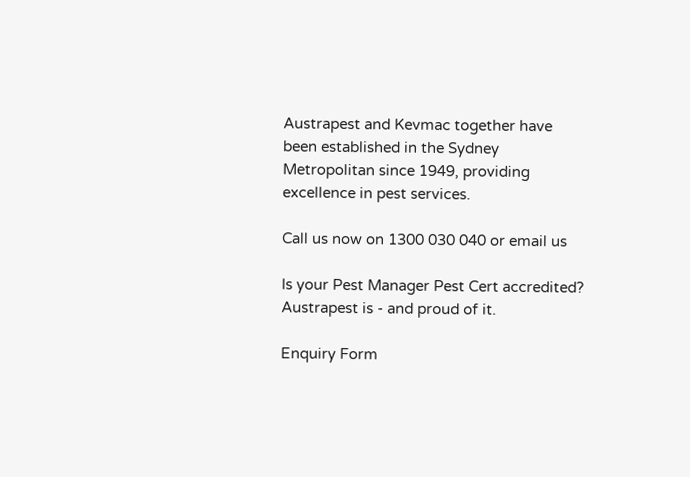Austrapest and Kevmac together have been established in the Sydney Metropolitan since 1949, providing excellence in pest services.

Call us now on 1300 030 040 or email us

Is your Pest Manager Pest Cert accredited?
Austrapest is - and proud of it.

Enquiry Form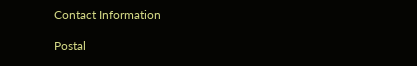Contact Information

Postal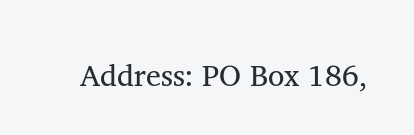Address: PO Box 186,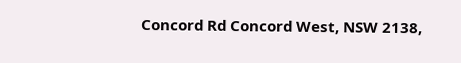Concord Rd Concord West, NSW 2138,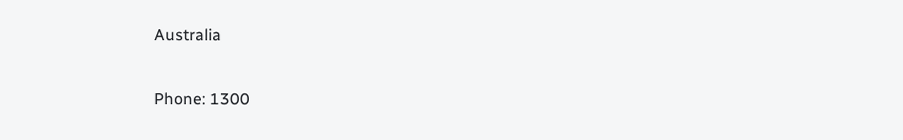Australia

Phone: 1300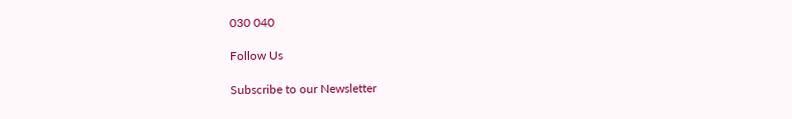030 040

Follow Us

Subscribe to our Newsletter